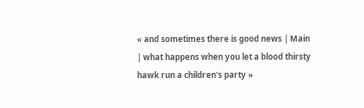« and sometimes there is good news | Main | what happens when you let a blood thirsty hawk run a children's party »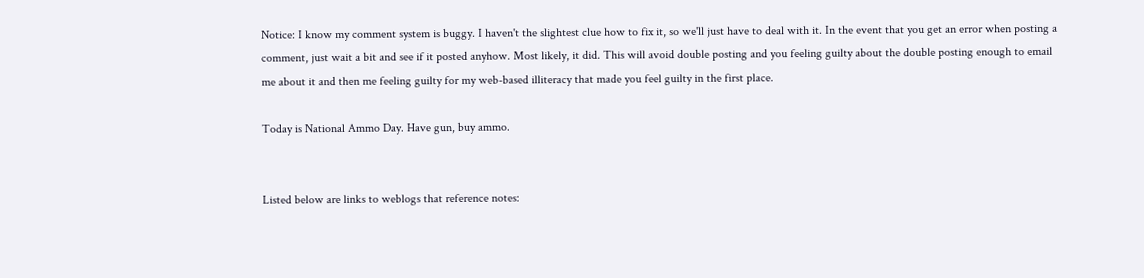Notice: I know my comment system is buggy. I haven't the slightest clue how to fix it, so we'll just have to deal with it. In the event that you get an error when posting a comment, just wait a bit and see if it posted anyhow. Most likely, it did. This will avoid double posting and you feeling guilty about the double posting enough to email me about it and then me feeling guilty for my web-based illiteracy that made you feel guilty in the first place.

Today is National Ammo Day. Have gun, buy ammo.


Listed below are links to weblogs that reference notes: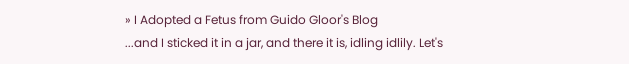» I Adopted a Fetus from Guido Gloor's Blog
...and I sticked it in a jar, and there it is, idling idlily. Let's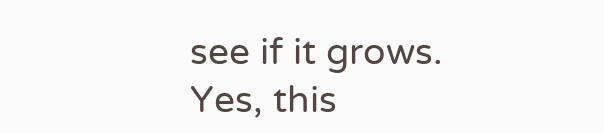see if it grows. Yes, this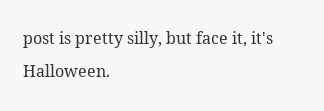post is pretty silly, but face it, it's Halloween.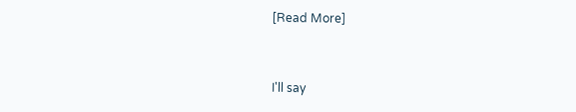[Read More]


I'll say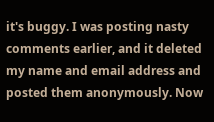it's buggy. I was posting nasty comments earlier, and it deleted my name and email address and posted them anonymously. Now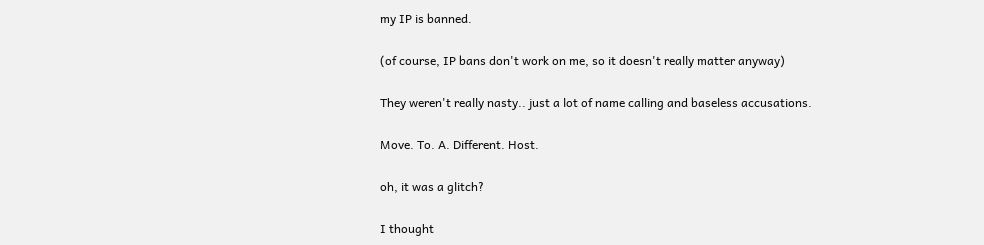my IP is banned.

(of course, IP bans don't work on me, so it doesn't really matter anyway)

They weren't really nasty.. just a lot of name calling and baseless accusations.

Move. To. A. Different. Host.

oh, it was a glitch?

I thought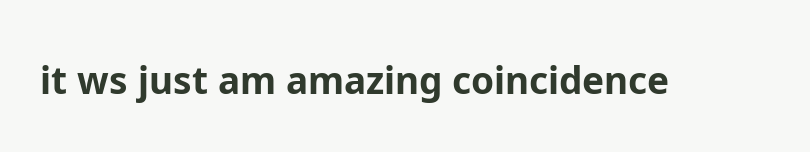it ws just am amazing coincidence